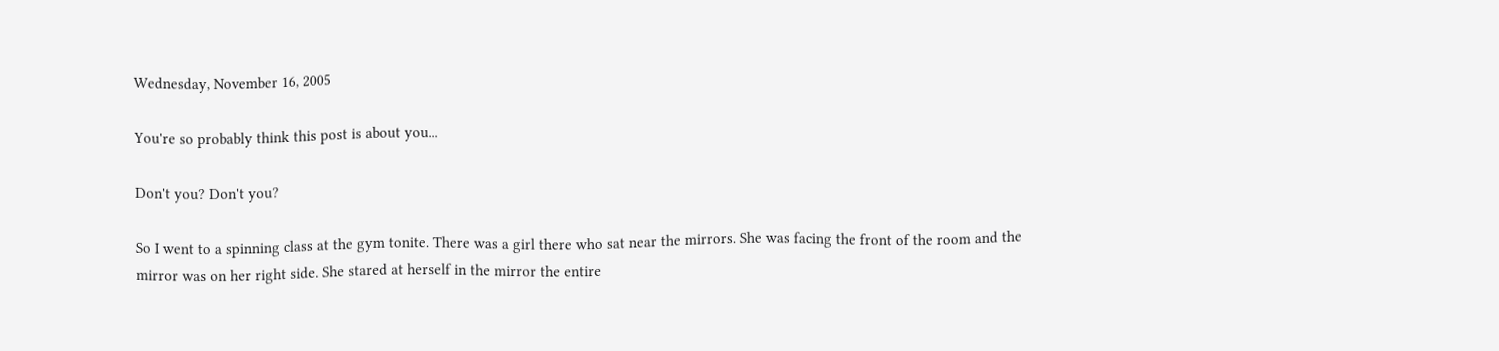Wednesday, November 16, 2005

You're so probably think this post is about you...

Don't you? Don't you?

So I went to a spinning class at the gym tonite. There was a girl there who sat near the mirrors. She was facing the front of the room and the mirror was on her right side. She stared at herself in the mirror the entire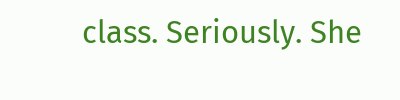class. Seriously. She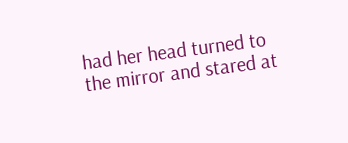had her head turned to the mirror and stared at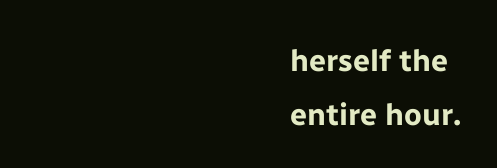herself the entire hour.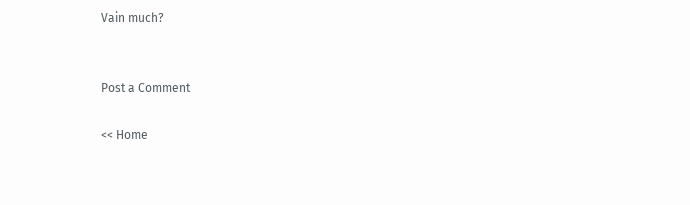Vain much?


Post a Comment

<< Home